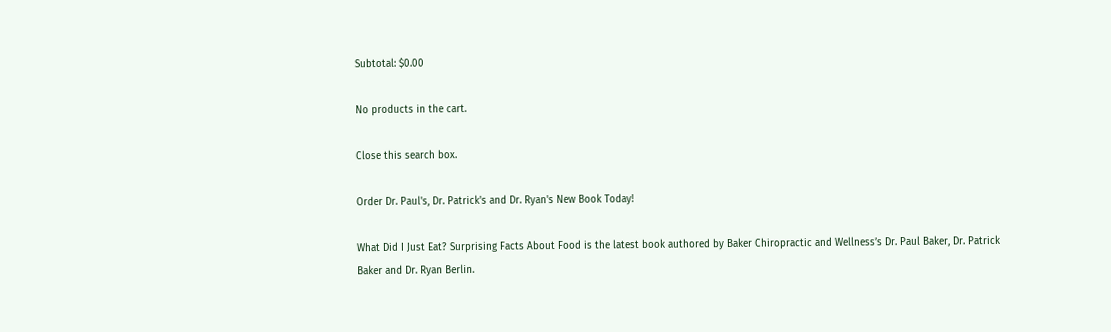Subtotal: $0.00

No products in the cart.

Close this search box.

Order Dr. Paul's, Dr. Patrick's and Dr. Ryan's New Book Today!

What Did I Just Eat? Surprising Facts About Food is the latest book authored by Baker Chiropractic and Wellness’s Dr. Paul Baker, Dr. Patrick Baker and Dr. Ryan Berlin.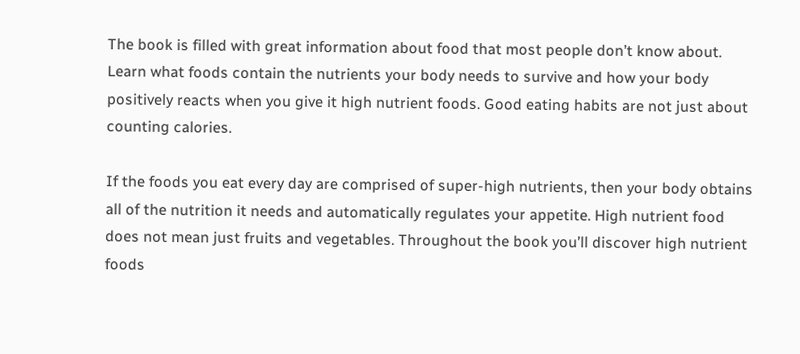The book is filled with great information about food that most people don’t know about. Learn what foods contain the nutrients your body needs to survive and how your body positively reacts when you give it high nutrient foods. Good eating habits are not just about counting calories.

If the foods you eat every day are comprised of super-high nutrients, then your body obtains all of the nutrition it needs and automatically regulates your appetite. High nutrient food does not mean just fruits and vegetables. Throughout the book you’ll discover high nutrient foods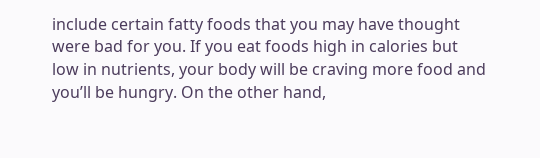include certain fatty foods that you may have thought were bad for you. If you eat foods high in calories but low in nutrients, your body will be craving more food and you’ll be hungry. On the other hand,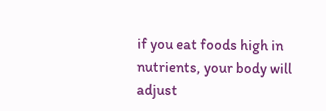if you eat foods high in nutrients, your body will adjust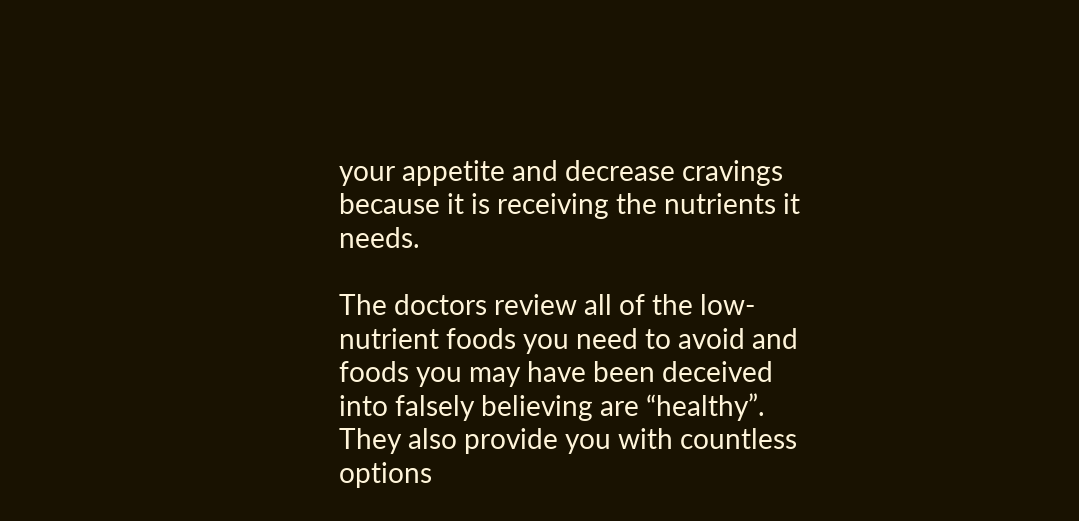your appetite and decrease cravings because it is receiving the nutrients it needs.

The doctors review all of the low-nutrient foods you need to avoid and foods you may have been deceived into falsely believing are “healthy”. They also provide you with countless options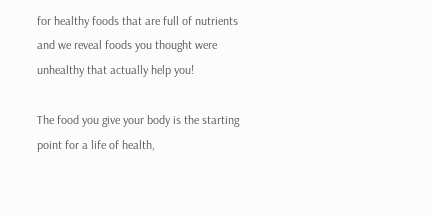for healthy foods that are full of nutrients and we reveal foods you thought were unhealthy that actually help you!

The food you give your body is the starting point for a life of health,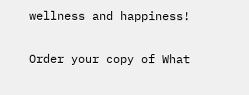wellness and happiness!

Order your copy of What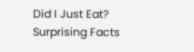Did I Just Eat? Surprising Facts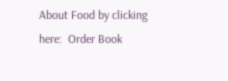About Food by clicking here:  Order Book